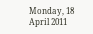Monday, 18 April 2011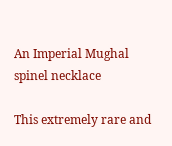An Imperial Mughal spinel necklace

This extremely rare and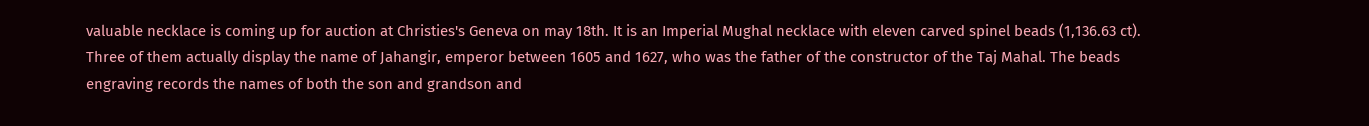valuable necklace is coming up for auction at Christies's Geneva on may 18th. It is an Imperial Mughal necklace with eleven carved spinel beads (1,136.63 ct). Three of them actually display the name of Jahangir, emperor between 1605 and 1627, who was the father of the constructor of the Taj Mahal. The beads engraving records the names of both the son and grandson and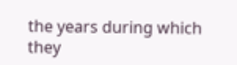the years during which they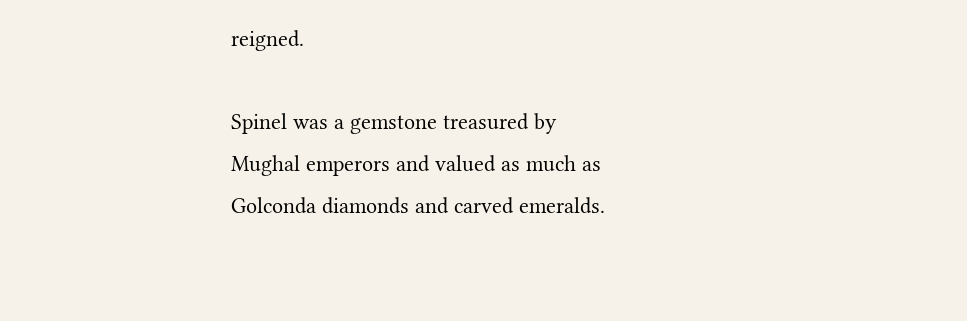reigned.

Spinel was a gemstone treasured by Mughal emperors and valued as much as Golconda diamonds and carved emeralds.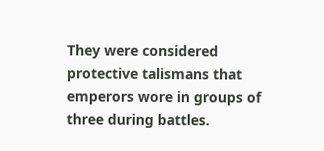They were considered protective talismans that emperors wore in groups of three during battles.